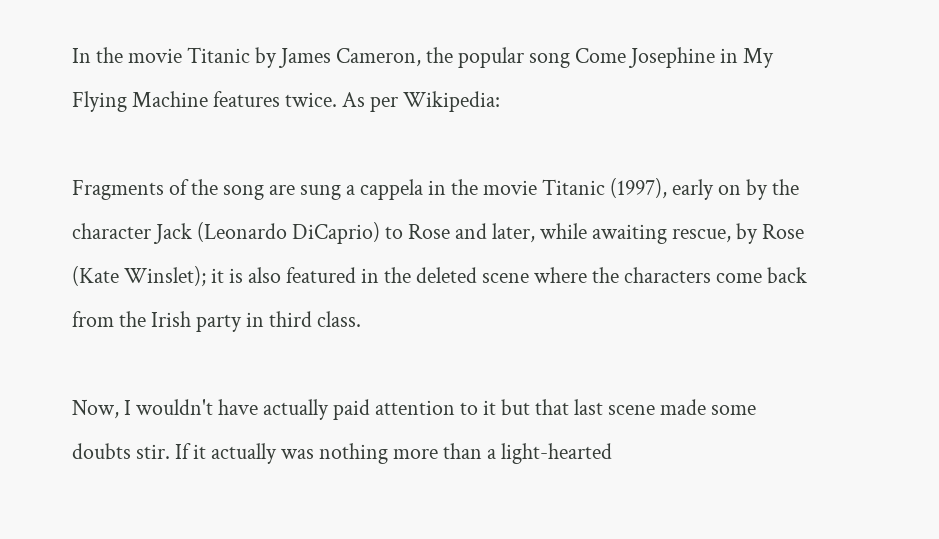In the movie Titanic by James Cameron, the popular song Come Josephine in My Flying Machine features twice. As per Wikipedia:

Fragments of the song are sung a cappela in the movie Titanic (1997), early on by the character Jack (Leonardo DiCaprio) to Rose and later, while awaiting rescue, by Rose (Kate Winslet); it is also featured in the deleted scene where the characters come back from the Irish party in third class.

Now, I wouldn't have actually paid attention to it but that last scene made some doubts stir. If it actually was nothing more than a light-hearted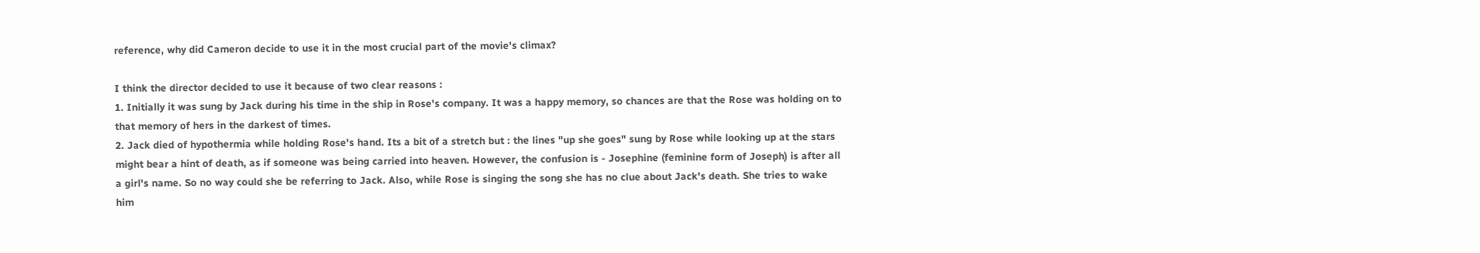reference, why did Cameron decide to use it in the most crucial part of the movie's climax?

I think the director decided to use it because of two clear reasons :
1. Initially it was sung by Jack during his time in the ship in Rose's company. It was a happy memory, so chances are that the Rose was holding on to that memory of hers in the darkest of times.
2. Jack died of hypothermia while holding Rose's hand. Its a bit of a stretch but : the lines "up she goes" sung by Rose while looking up at the stars might bear a hint of death, as if someone was being carried into heaven. However, the confusion is - Josephine (feminine form of Joseph) is after all a girl's name. So no way could she be referring to Jack. Also, while Rose is singing the song she has no clue about Jack's death. She tries to wake him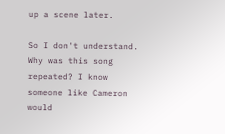up a scene later.

So I don't understand. Why was this song repeated? I know someone like Cameron would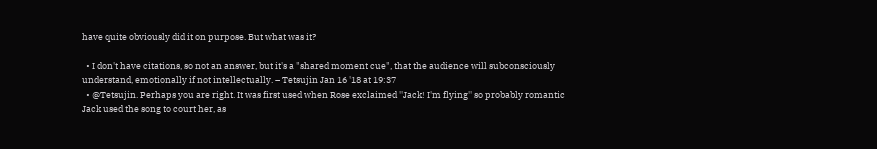have quite obviously did it on purpose. But what was it?

  • I don't have citations, so not an answer, but it's a "shared moment cue", that the audience will subconsciously understand, emotionally if not intellectually. – Tetsujin Jan 16 '18 at 19:37
  • @Tetsujin. Perhaps you are right. It was first used when Rose exclaimed ''Jack! I'm flying'' so probably romantic Jack used the song to court her, as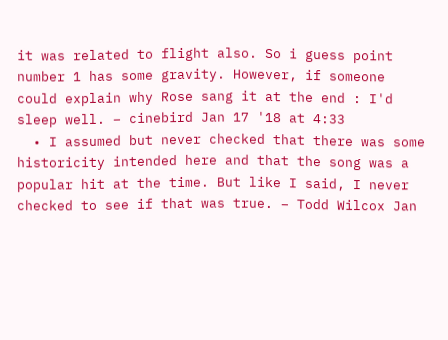it was related to flight also. So i guess point number 1 has some gravity. However, if someone could explain why Rose sang it at the end : I'd sleep well. – cinebird Jan 17 '18 at 4:33
  • I assumed but never checked that there was some historicity intended here and that the song was a popular hit at the time. But like I said, I never checked to see if that was true. – Todd Wilcox Jan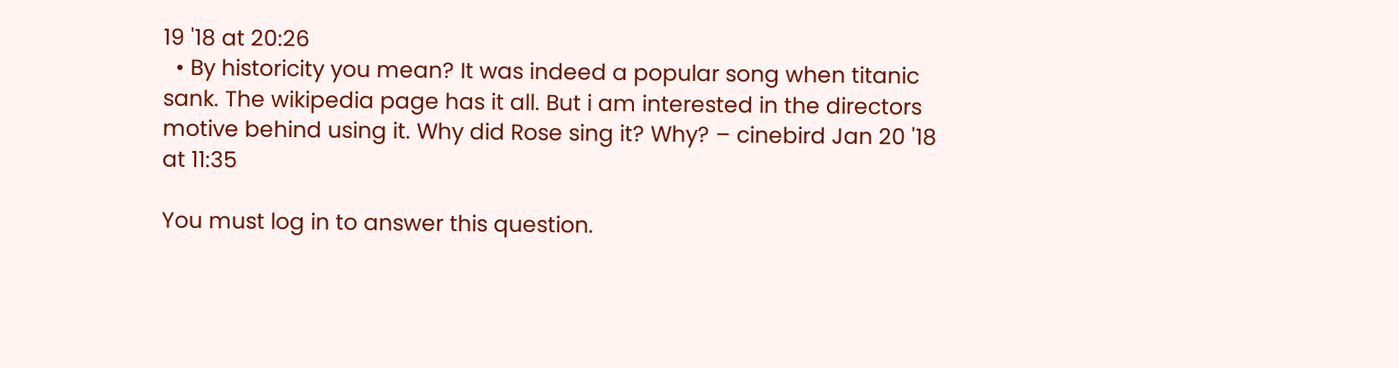19 '18 at 20:26
  • By historicity you mean? It was indeed a popular song when titanic sank. The wikipedia page has it all. But i am interested in the directors motive behind using it. Why did Rose sing it? Why? – cinebird Jan 20 '18 at 11:35

You must log in to answer this question.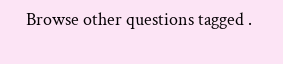Browse other questions tagged .